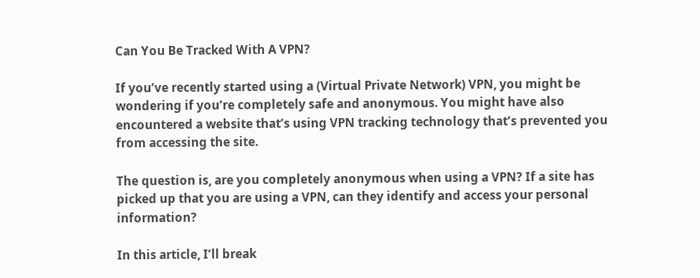Can You Be Tracked With A VPN?

If you’ve recently started using a (Virtual Private Network) VPN, you might be wondering if you’re completely safe and anonymous. You might have also encountered a website that’s using VPN tracking technology that’s prevented you from accessing the site.

The question is, are you completely anonymous when using a VPN? If a site has picked up that you are using a VPN, can they identify and access your personal information?

In this article, I’ll break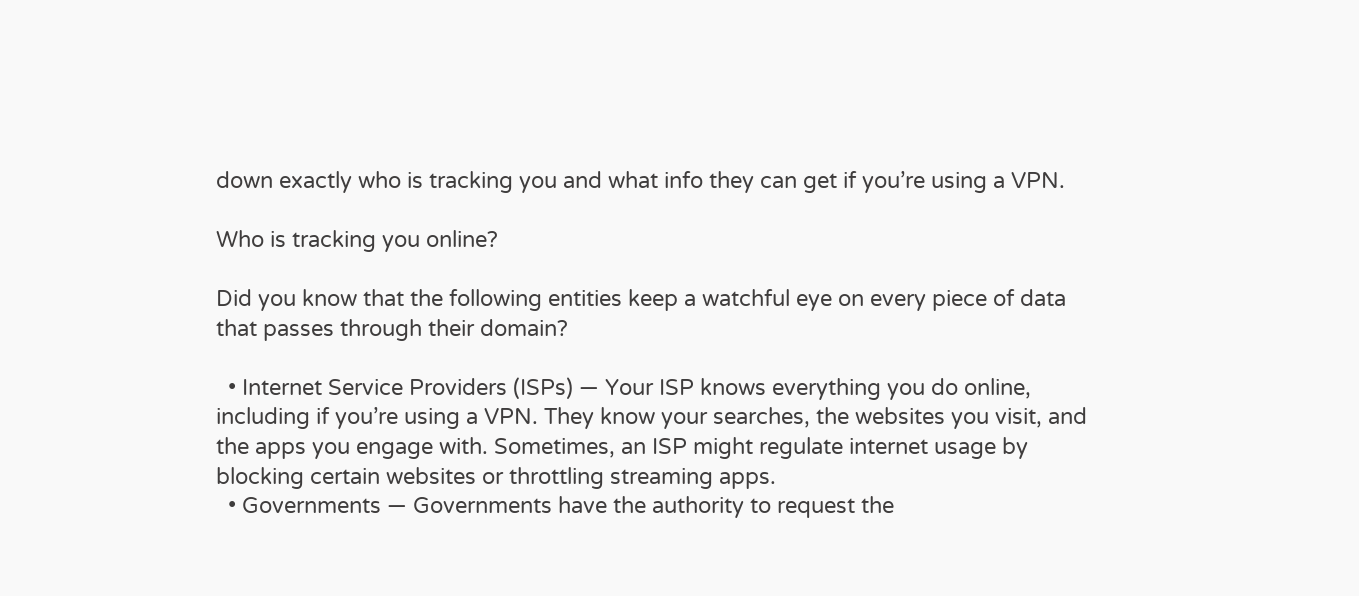down exactly who is tracking you and what info they can get if you’re using a VPN.

Who is tracking you online?

Did you know that the following entities keep a watchful eye on every piece of data that passes through their domain?

  • Internet Service Providers (ISPs) — Your ISP knows everything you do online, including if you’re using a VPN. They know your searches, the websites you visit, and the apps you engage with. Sometimes, an ISP might regulate internet usage by blocking certain websites or throttling streaming apps.
  • Governments — Governments have the authority to request the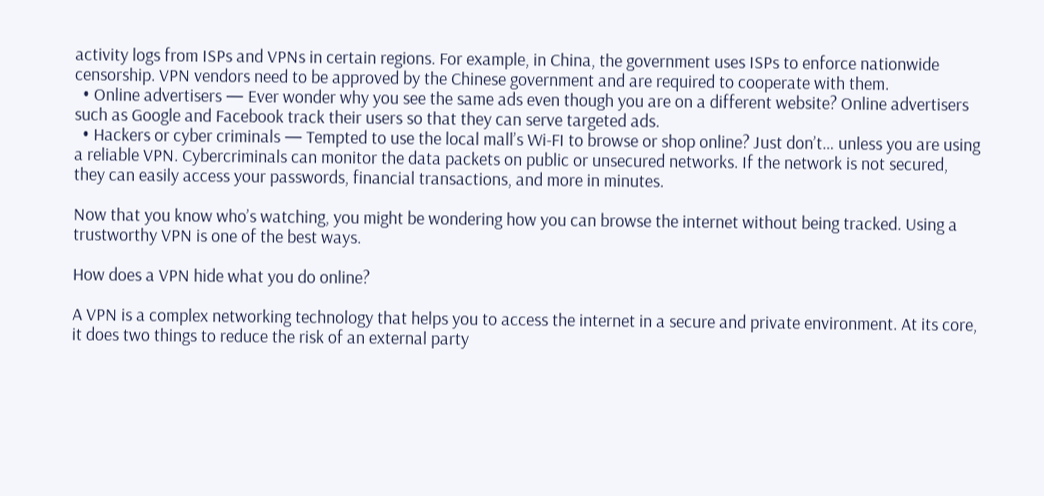activity logs from ISPs and VPNs in certain regions. For example, in China, the government uses ISPs to enforce nationwide censorship. VPN vendors need to be approved by the Chinese government and are required to cooperate with them.
  • Online advertisers — Ever wonder why you see the same ads even though you are on a different website? Online advertisers such as Google and Facebook track their users so that they can serve targeted ads.
  • Hackers or cyber criminals — Tempted to use the local mall’s Wi-FI to browse or shop online? Just don’t… unless you are using a reliable VPN. Cybercriminals can monitor the data packets on public or unsecured networks. If the network is not secured, they can easily access your passwords, financial transactions, and more in minutes.

Now that you know who’s watching, you might be wondering how you can browse the internet without being tracked. Using a trustworthy VPN is one of the best ways.

How does a VPN hide what you do online?

A VPN is a complex networking technology that helps you to access the internet in a secure and private environment. At its core, it does two things to reduce the risk of an external party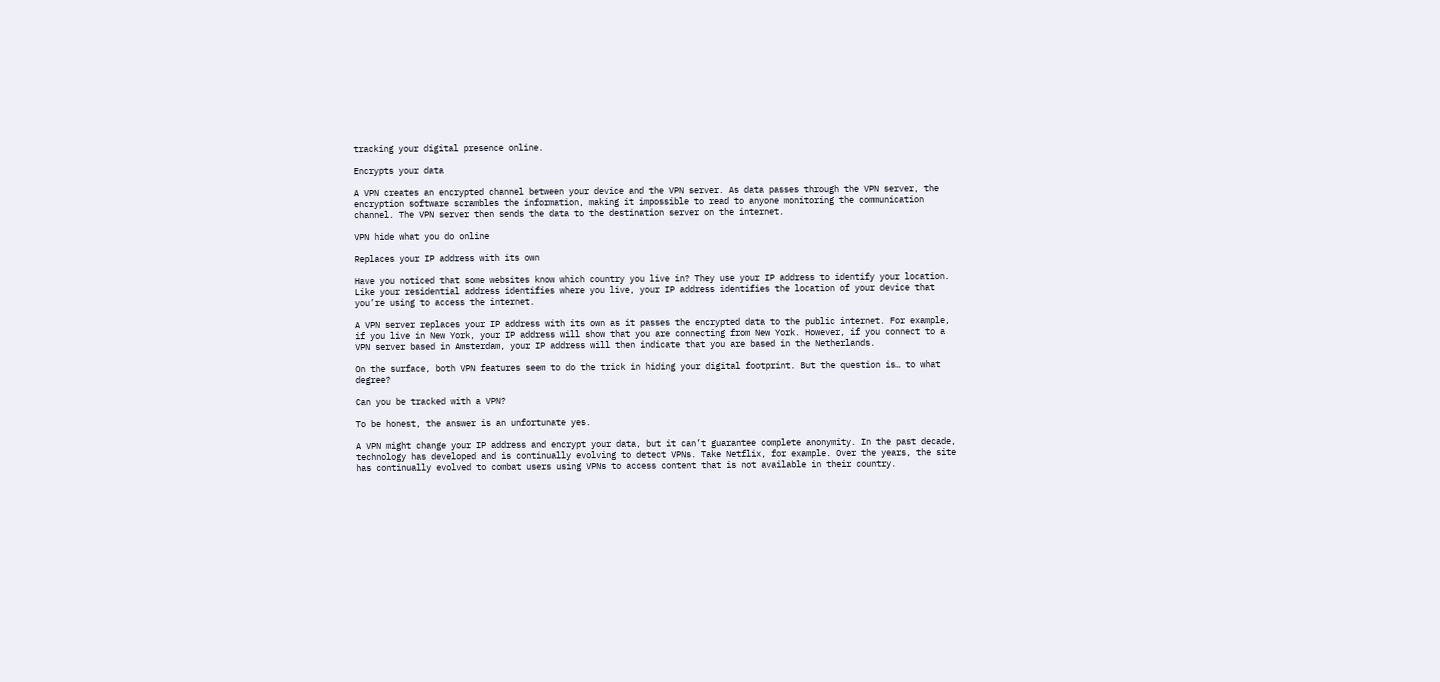tracking your digital presence online.

Encrypts your data

A VPN creates an encrypted channel between your device and the VPN server. As data passes through the VPN server, the encryption software scrambles the information, making it impossible to read to anyone monitoring the communication channel. The VPN server then sends the data to the destination server on the internet.

VPN hide what you do online

Replaces your IP address with its own

Have you noticed that some websites know which country you live in? They use your IP address to identify your location. Like your residential address identifies where you live, your IP address identifies the location of your device that you’re using to access the internet.

A VPN server replaces your IP address with its own as it passes the encrypted data to the public internet. For example, if you live in New York, your IP address will show that you are connecting from New York. However, if you connect to a VPN server based in Amsterdam, your IP address will then indicate that you are based in the Netherlands.

On the surface, both VPN features seem to do the trick in hiding your digital footprint. But the question is… to what degree?

Can you be tracked with a VPN?

To be honest, the answer is an unfortunate yes.

A VPN might change your IP address and encrypt your data, but it can’t guarantee complete anonymity. In the past decade, technology has developed and is continually evolving to detect VPNs. Take Netflix, for example. Over the years, the site has continually evolved to combat users using VPNs to access content that is not available in their country.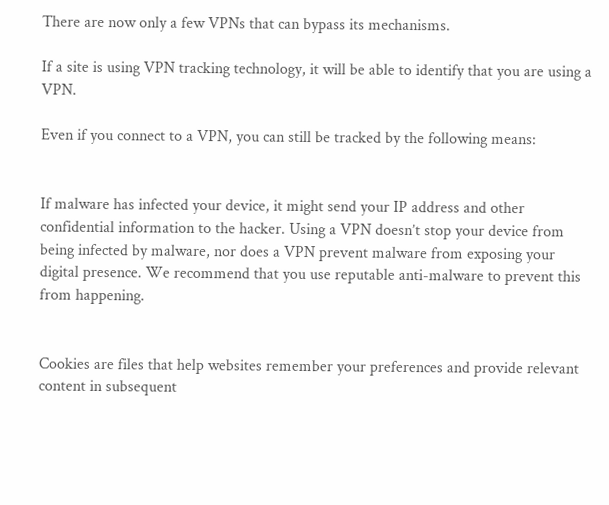There are now only a few VPNs that can bypass its mechanisms.

If a site is using VPN tracking technology, it will be able to identify that you are using a VPN.

Even if you connect to a VPN, you can still be tracked by the following means:


If malware has infected your device, it might send your IP address and other confidential information to the hacker. Using a VPN doesn’t stop your device from being infected by malware, nor does a VPN prevent malware from exposing your digital presence. We recommend that you use reputable anti-malware to prevent this from happening.


Cookies are files that help websites remember your preferences and provide relevant content in subsequent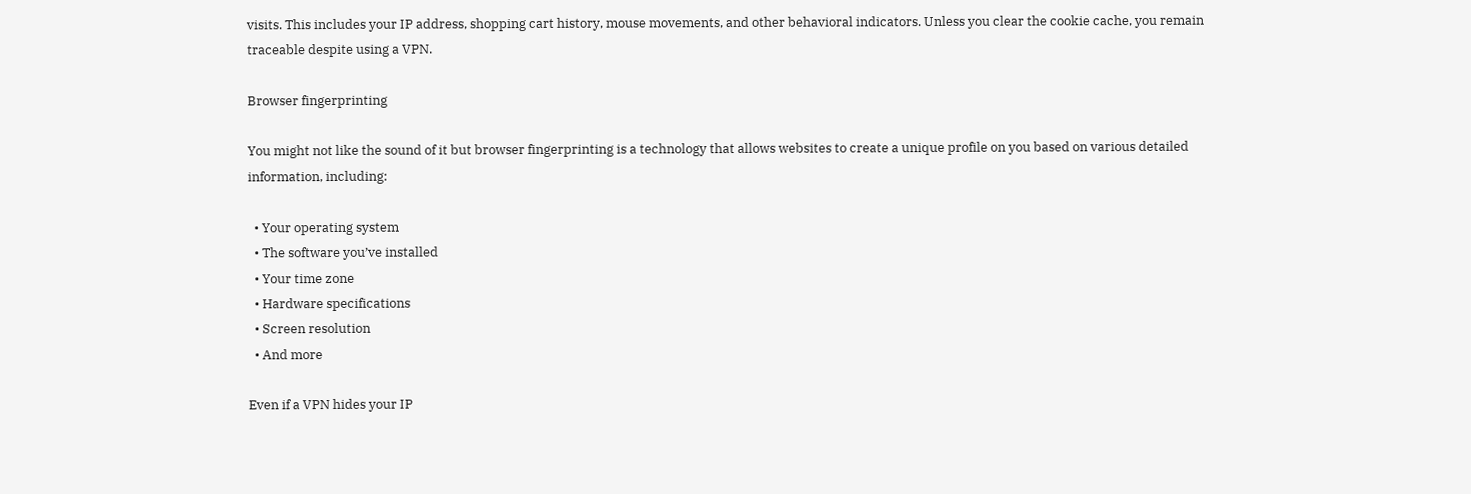visits. This includes your IP address, shopping cart history, mouse movements, and other behavioral indicators. Unless you clear the cookie cache, you remain traceable despite using a VPN.

Browser fingerprinting

You might not like the sound of it but browser fingerprinting is a technology that allows websites to create a unique profile on you based on various detailed information, including:

  • Your operating system
  • The software you’ve installed
  • Your time zone
  • Hardware specifications
  • Screen resolution
  • And more

Even if a VPN hides your IP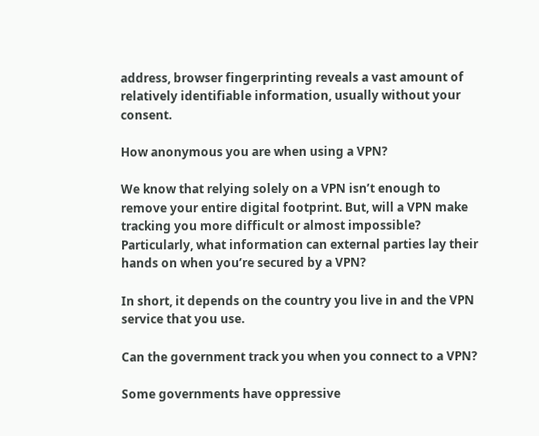address, browser fingerprinting reveals a vast amount of relatively identifiable information, usually without your consent.

How anonymous you are when using a VPN?

We know that relying solely on a VPN isn’t enough to remove your entire digital footprint. But, will a VPN make tracking you more difficult or almost impossible? Particularly, what information can external parties lay their hands on when you’re secured by a VPN?

In short, it depends on the country you live in and the VPN service that you use.

Can the government track you when you connect to a VPN?

Some governments have oppressive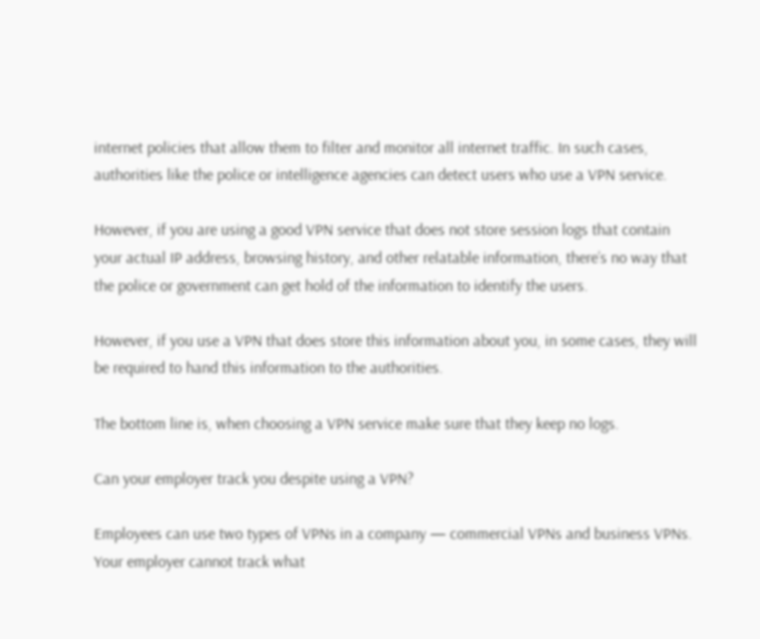internet policies that allow them to filter and monitor all internet traffic. In such cases, authorities like the police or intelligence agencies can detect users who use a VPN service.

However, if you are using a good VPN service that does not store session logs that contain your actual IP address, browsing history, and other relatable information, there’s no way that the police or government can get hold of the information to identify the users.

However, if you use a VPN that does store this information about you, in some cases, they will be required to hand this information to the authorities.

The bottom line is, when choosing a VPN service make sure that they keep no logs.

Can your employer track you despite using a VPN?

Employees can use two types of VPNs in a company — commercial VPNs and business VPNs. Your employer cannot track what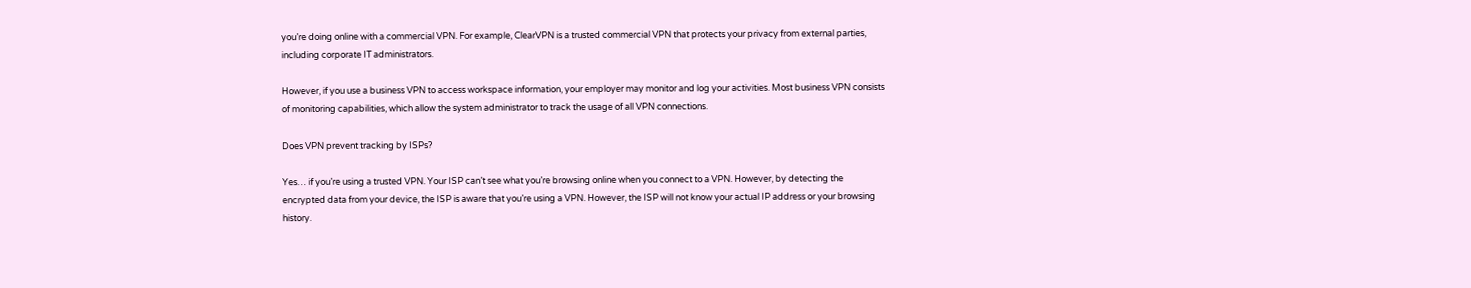you’re doing online with a commercial VPN. For example, ClearVPN is a trusted commercial VPN that protects your privacy from external parties, including corporate IT administrators.

However, if you use a business VPN to access workspace information, your employer may monitor and log your activities. Most business VPN consists of monitoring capabilities, which allow the system administrator to track the usage of all VPN connections.

Does VPN prevent tracking by ISPs?

Yes… if you’re using a trusted VPN. Your ISP can’t see what you’re browsing online when you connect to a VPN. However, by detecting the encrypted data from your device, the ISP is aware that you’re using a VPN. However, the ISP will not know your actual IP address or your browsing history.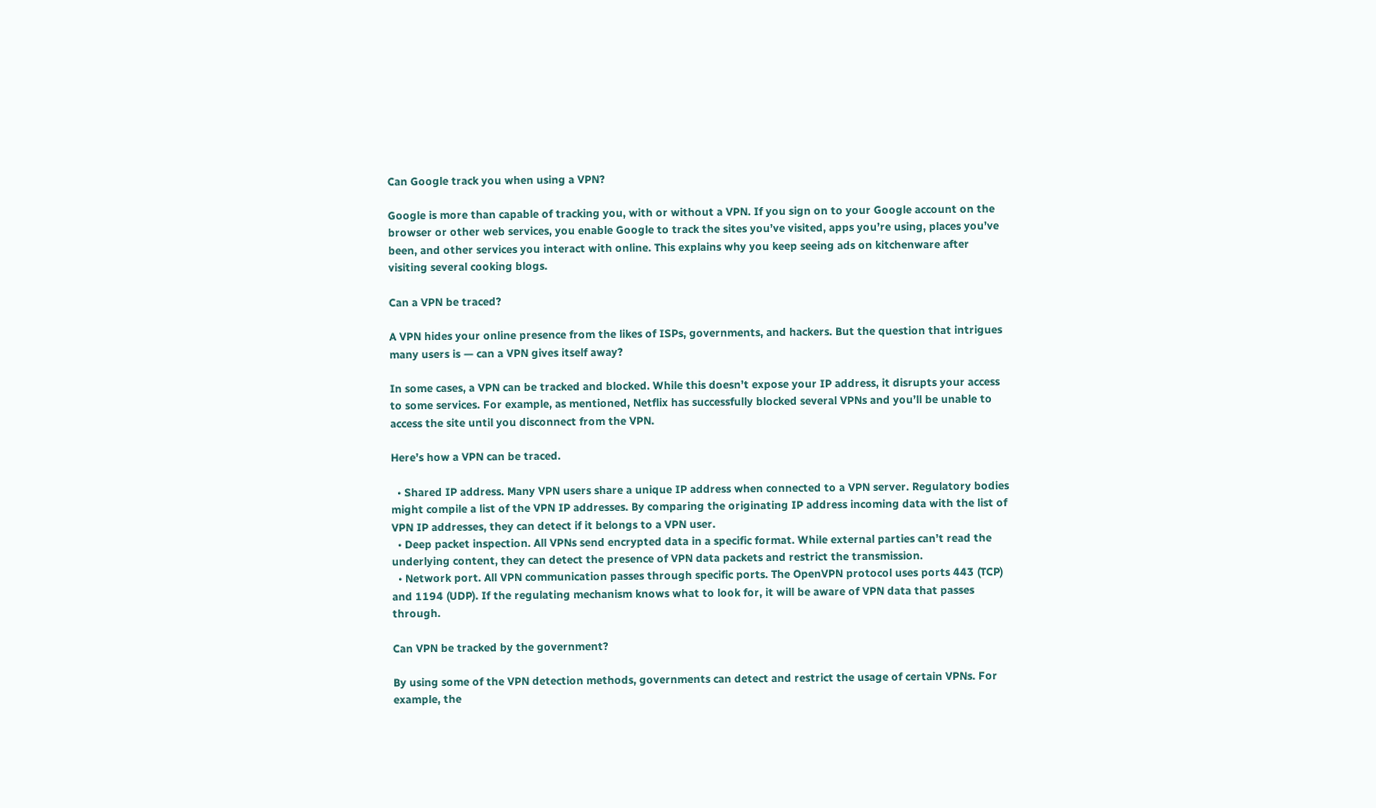Can Google track you when using a VPN?

Google is more than capable of tracking you, with or without a VPN. If you sign on to your Google account on the browser or other web services, you enable Google to track the sites you’ve visited, apps you’re using, places you’ve been, and other services you interact with online. This explains why you keep seeing ads on kitchenware after visiting several cooking blogs.

Can a VPN be traced?

A VPN hides your online presence from the likes of ISPs, governments, and hackers. But the question that intrigues many users is — can a VPN gives itself away?

In some cases, a VPN can be tracked and blocked. While this doesn’t expose your IP address, it disrupts your access to some services. For example, as mentioned, Netflix has successfully blocked several VPNs and you’ll be unable to access the site until you disconnect from the VPN.

Here’s how a VPN can be traced.

  • Shared IP address. Many VPN users share a unique IP address when connected to a VPN server. Regulatory bodies might compile a list of the VPN IP addresses. By comparing the originating IP address incoming data with the list of VPN IP addresses, they can detect if it belongs to a VPN user.
  • Deep packet inspection. All VPNs send encrypted data in a specific format. While external parties can’t read the underlying content, they can detect the presence of VPN data packets and restrict the transmission.
  • Network port. All VPN communication passes through specific ports. The OpenVPN protocol uses ports 443 (TCP) and 1194 (UDP). If the regulating mechanism knows what to look for, it will be aware of VPN data that passes through.

Can VPN be tracked by the government?

By using some of the VPN detection methods, governments can detect and restrict the usage of certain VPNs. For example, the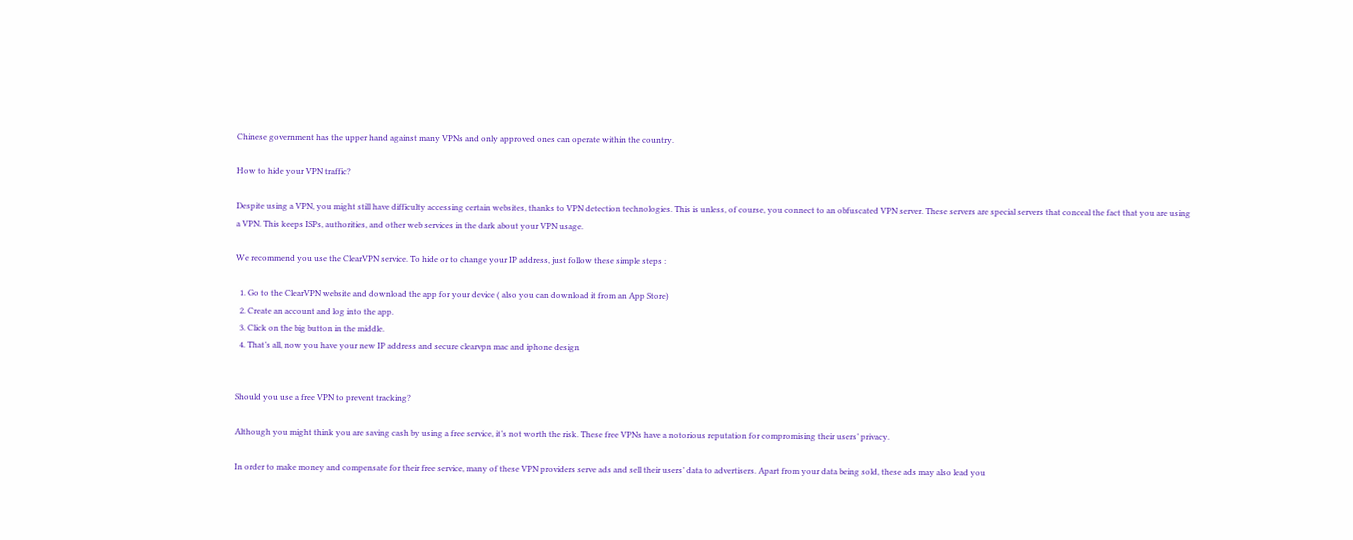Chinese government has the upper hand against many VPNs and only approved ones can operate within the country.

How to hide your VPN traffic?

Despite using a VPN, you might still have difficulty accessing certain websites, thanks to VPN detection technologies. This is unless, of course, you connect to an obfuscated VPN server. These servers are special servers that conceal the fact that you are using a VPN. This keeps ISPs, authorities, and other web services in the dark about your VPN usage.

We recommend you use the ClearVPN service. To hide or to change your IP address, just follow these simple steps :

  1. Go to the ClearVPN website and download the app for your device ( also you can download it from an App Store)
  2. Create an account and log into the app.
  3. Click on the big button in the middle.
  4. That’s all, now you have your new IP address and secure clearvpn mac and iphone design


Should you use a free VPN to prevent tracking?

Although you might think you are saving cash by using a free service, it’s not worth the risk. These free VPNs have a notorious reputation for compromising their users’ privacy.

In order to make money and compensate for their free service, many of these VPN providers serve ads and sell their users’ data to advertisers. Apart from your data being sold, these ads may also lead you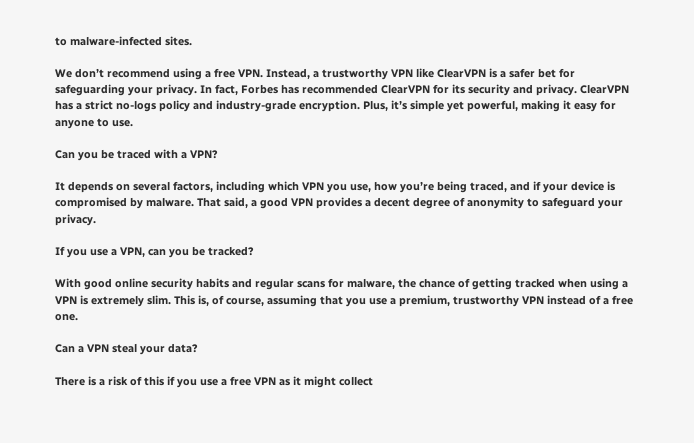to malware-infected sites.

We don’t recommend using a free VPN. Instead, a trustworthy VPN like ClearVPN is a safer bet for safeguarding your privacy. In fact, Forbes has recommended ClearVPN for its security and privacy. ClearVPN has a strict no-logs policy and industry-grade encryption. Plus, it’s simple yet powerful, making it easy for anyone to use.

Can you be traced with a VPN?

It depends on several factors, including which VPN you use, how you’re being traced, and if your device is compromised by malware. That said, a good VPN provides a decent degree of anonymity to safeguard your privacy.

If you use a VPN, can you be tracked?

With good online security habits and regular scans for malware, the chance of getting tracked when using a VPN is extremely slim. This is, of course, assuming that you use a premium, trustworthy VPN instead of a free one.

Can a VPN steal your data?

There is a risk of this if you use a free VPN as it might collect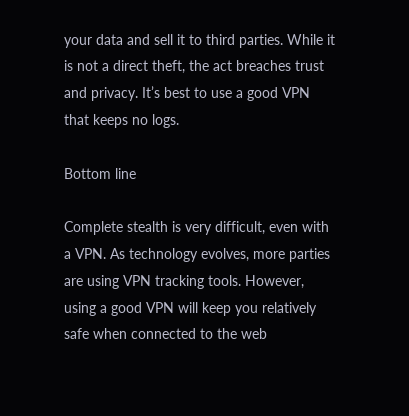your data and sell it to third parties. While it is not a direct theft, the act breaches trust and privacy. It’s best to use a good VPN that keeps no logs.

Bottom line

Complete stealth is very difficult, even with a VPN. As technology evolves, more parties are using VPN tracking tools. However, using a good VPN will keep you relatively safe when connected to the web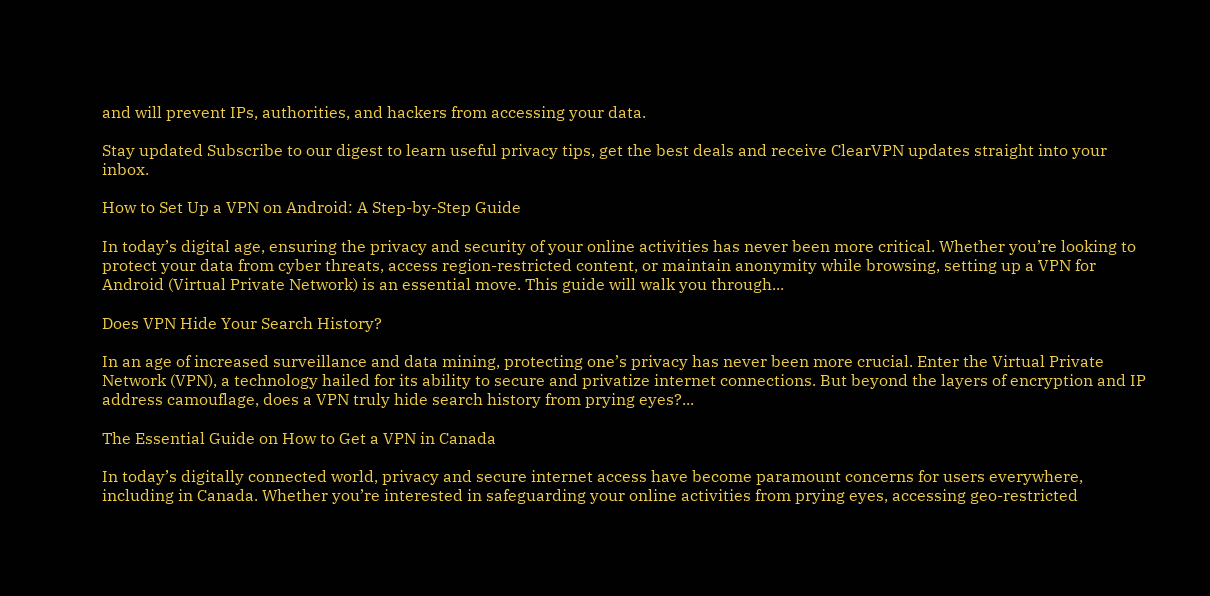and will prevent IPs, authorities, and hackers from accessing your data.

Stay updated Subscribe to our digest to learn useful privacy tips, get the best deals and receive ClearVPN updates straight into your inbox.

How to Set Up a VPN on Android: A Step-by-Step Guide

In today’s digital age, ensuring the privacy and security of your online activities has never been more critical. Whether you’re looking to protect your data from cyber threats, access region-restricted content, or maintain anonymity while browsing, setting up a VPN for Android (Virtual Private Network) is an essential move. This guide will walk you through...

Does VPN Hide Your Search History?

In an age of increased surveillance and data mining, protecting one’s privacy has never been more crucial. Enter the Virtual Private Network (VPN), a technology hailed for its ability to secure and privatize internet connections. But beyond the layers of encryption and IP address camouflage, does a VPN truly hide search history from prying eyes?...

The Essential Guide on How to Get a VPN in Canada

In today’s digitally connected world, privacy and secure internet access have become paramount concerns for users everywhere, including in Canada. Whether you’re interested in safeguarding your online activities from prying eyes, accessing geo-restricted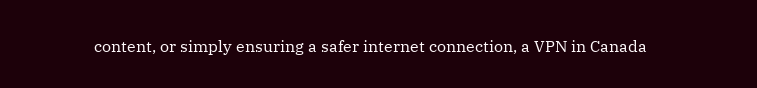content, or simply ensuring a safer internet connection, a VPN in Canada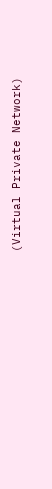(Virtual Private Network)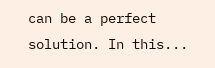can be a perfect solution. In this...